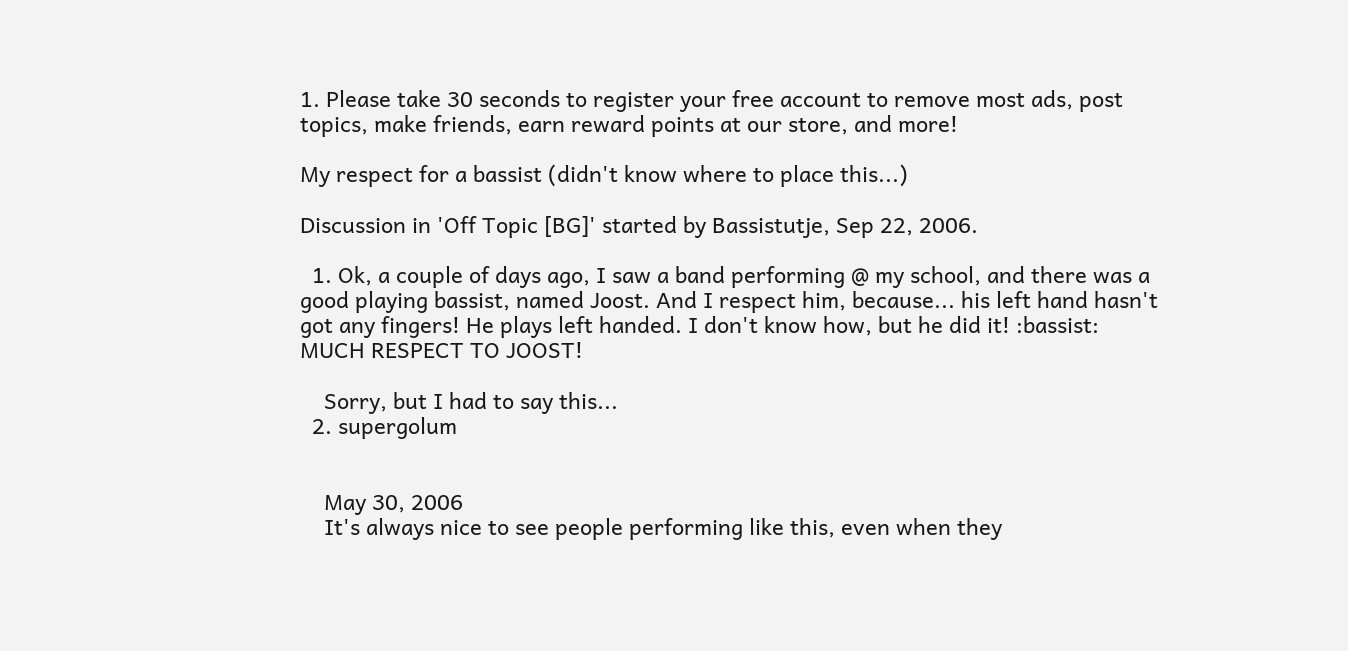1. Please take 30 seconds to register your free account to remove most ads, post topics, make friends, earn reward points at our store, and more!

My respect for a bassist (didn't know where to place this...)

Discussion in 'Off Topic [BG]' started by Bassistutje, Sep 22, 2006.

  1. Ok, a couple of days ago, I saw a band performing @ my school, and there was a good playing bassist, named Joost. And I respect him, because... his left hand hasn't got any fingers! He plays left handed. I don't know how, but he did it! :bassist: MUCH RESPECT TO JOOST!

    Sorry, but I had to say this...
  2. supergolum


    May 30, 2006
    It's always nice to see people performing like this, even when they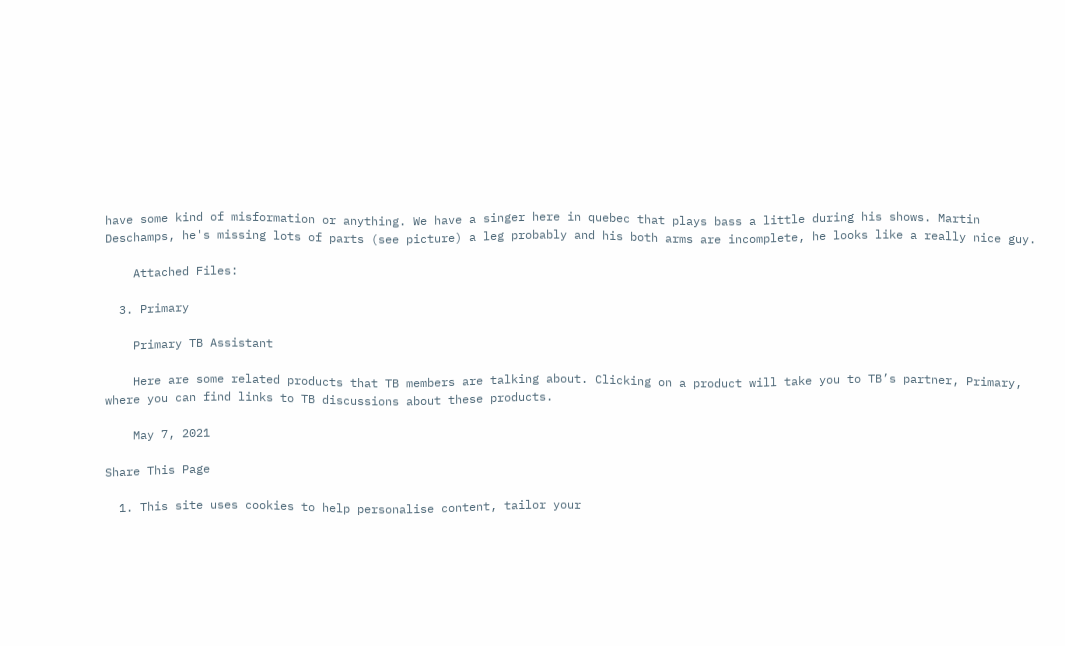have some kind of misformation or anything. We have a singer here in quebec that plays bass a little during his shows. Martin Deschamps, he's missing lots of parts (see picture) a leg probably and his both arms are incomplete, he looks like a really nice guy.

    Attached Files:

  3. Primary

    Primary TB Assistant

    Here are some related products that TB members are talking about. Clicking on a product will take you to TB’s partner, Primary, where you can find links to TB discussions about these products.

    May 7, 2021

Share This Page

  1. This site uses cookies to help personalise content, tailor your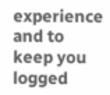experience and to keep you logged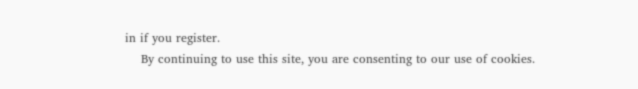in if you register.
    By continuing to use this site, you are consenting to our use of cookies.